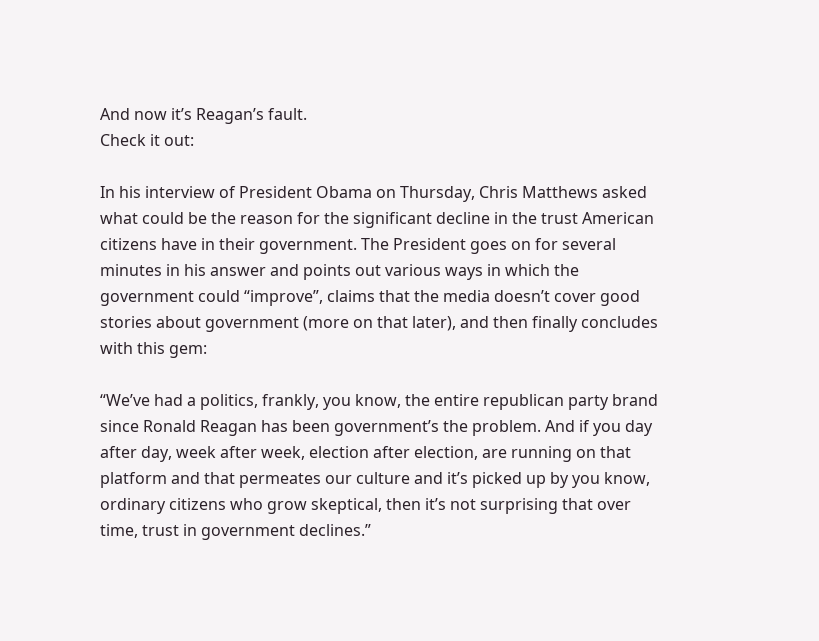And now it’s Reagan’s fault.
Check it out:

In his interview of President Obama on Thursday, Chris Matthews asked what could be the reason for the significant decline in the trust American citizens have in their government. The President goes on for several minutes in his answer and points out various ways in which the government could “improve”, claims that the media doesn’t cover good stories about government (more on that later), and then finally concludes with this gem:

“We’ve had a politics, frankly, you know, the entire republican party brand since Ronald Reagan has been government’s the problem. And if you day after day, week after week, election after election, are running on that platform and that permeates our culture and it’s picked up by you know, ordinary citizens who grow skeptical, then it’s not surprising that over time, trust in government declines.”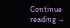Continue reading →